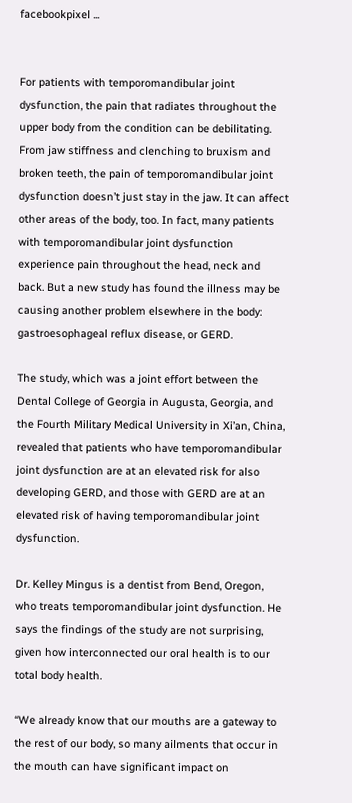facebookpixel ...


For patients with temporomandibular joint dysfunction, the pain that radiates throughout the upper body from the condition can be debilitating. From jaw stiffness and clenching to bruxism and broken teeth, the pain of temporomandibular joint dysfunction doesn’t just stay in the jaw. It can affect other areas of the body, too. In fact, many patients with temporomandibular joint dysfunction experience pain throughout the head, neck and back. But a new study has found the illness may be causing another problem elsewhere in the body: gastroesophageal reflux disease, or GERD.

The study, which was a joint effort between the Dental College of Georgia in Augusta, Georgia, and the Fourth Military Medical University in Xi’an, China, revealed that patients who have temporomandibular joint dysfunction are at an elevated risk for also developing GERD, and those with GERD are at an elevated risk of having temporomandibular joint dysfunction.

Dr. Kelley Mingus is a dentist from Bend, Oregon, who treats temporomandibular joint dysfunction. He says the findings of the study are not surprising, given how interconnected our oral health is to our total body health.

“We already know that our mouths are a gateway to the rest of our body, so many ailments that occur in the mouth can have significant impact on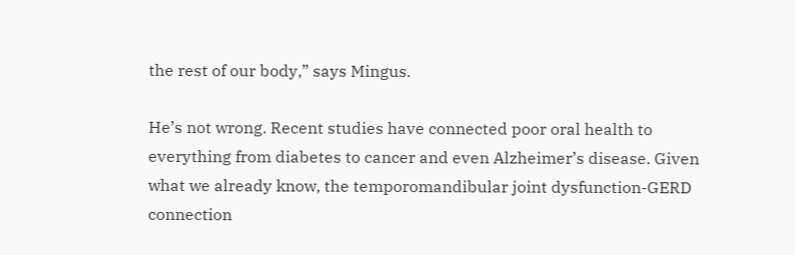the rest of our body,” says Mingus.

He’s not wrong. Recent studies have connected poor oral health to everything from diabetes to cancer and even Alzheimer’s disease. Given what we already know, the temporomandibular joint dysfunction-GERD connection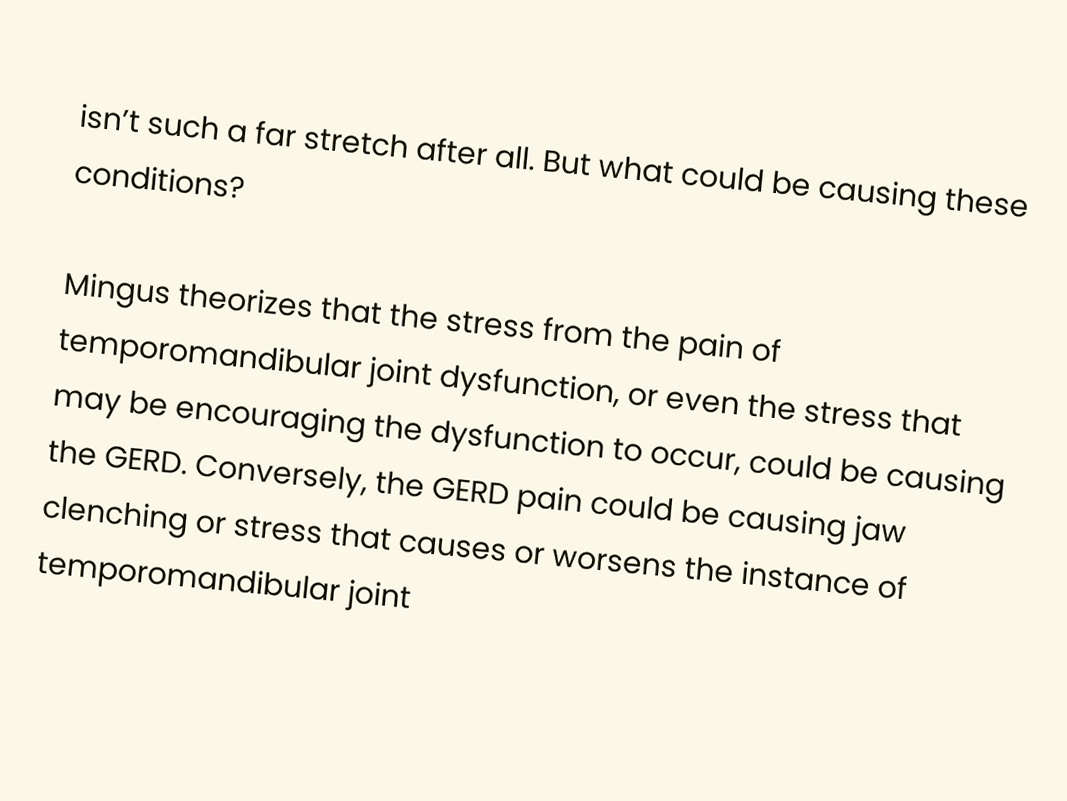isn’t such a far stretch after all. But what could be causing these conditions?

Mingus theorizes that the stress from the pain of temporomandibular joint dysfunction, or even the stress that may be encouraging the dysfunction to occur, could be causing the GERD. Conversely, the GERD pain could be causing jaw clenching or stress that causes or worsens the instance of temporomandibular joint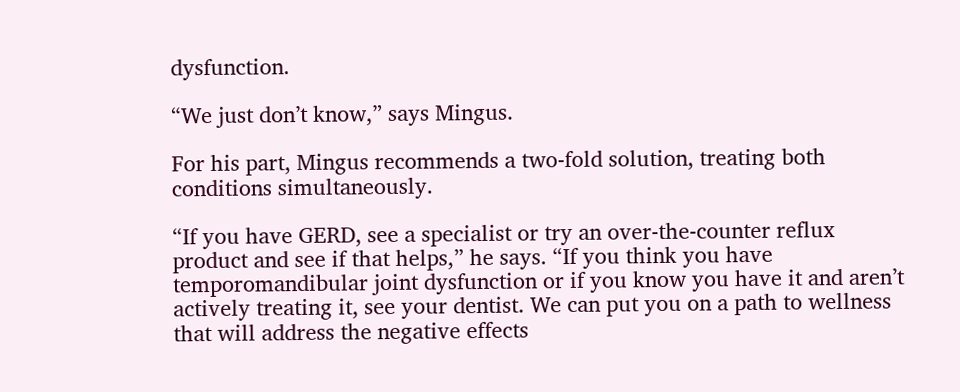dysfunction.

“We just don’t know,” says Mingus.

For his part, Mingus recommends a two-fold solution, treating both conditions simultaneously.

“If you have GERD, see a specialist or try an over-the-counter reflux product and see if that helps,” he says. “If you think you have temporomandibular joint dysfunction or if you know you have it and aren’t actively treating it, see your dentist. We can put you on a path to wellness that will address the negative effects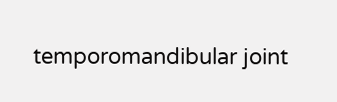temporomandibular joint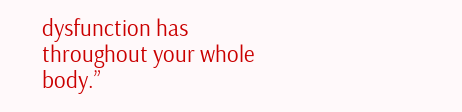dysfunction has throughout your whole body.”